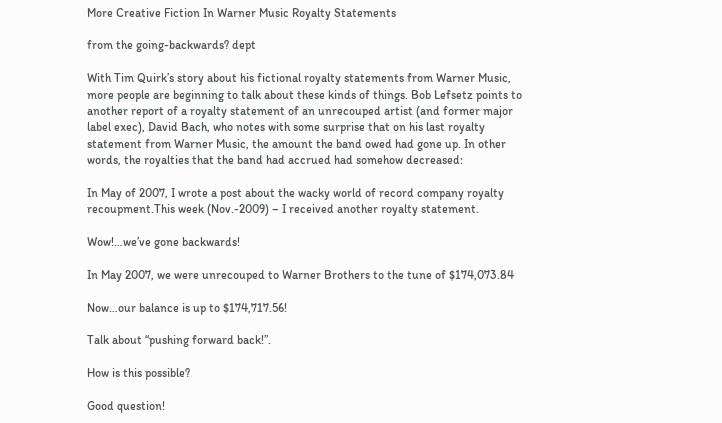More Creative Fiction In Warner Music Royalty Statements

from the going-backwards? dept

With Tim Quirk’s story about his fictional royalty statements from Warner Music, more people are beginning to talk about these kinds of things. Bob Lefsetz points to another report of a royalty statement of an unrecouped artist (and former major label exec), David Bach, who notes with some surprise that on his last royalty statement from Warner Music, the amount the band owed had gone up. In other words, the royalties that the band had accrued had somehow decreased:

In May of 2007, I wrote a post about the wacky world of record company royalty recoupment.This week (Nov.-2009) – I received another royalty statement.

Wow!…we’ve gone backwards!

In May 2007, we were unrecouped to Warner Brothers to the tune of $174,073.84

Now…our balance is up to $174,717.56!

Talk about “pushing forward back!”.

How is this possible?

Good question!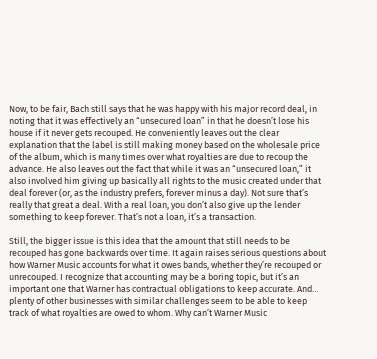Now, to be fair, Bach still says that he was happy with his major record deal, in noting that it was effectively an “unsecured loan” in that he doesn’t lose his house if it never gets recouped. He conveniently leaves out the clear explanation that the label is still making money based on the wholesale price of the album, which is many times over what royalties are due to recoup the advance. He also leaves out the fact that while it was an “unsecured loan,” it also involved him giving up basically all rights to the music created under that deal forever (or, as the industry prefers, forever minus a day). Not sure that’s really that great a deal. With a real loan, you don’t also give up the lender something to keep forever. That’s not a loan, it’s a transaction.

Still, the bigger issue is this idea that the amount that still needs to be recouped has gone backwards over time. It again raises serious questions about how Warner Music accounts for what it owes bands, whether they’re recouped or unrecouped. I recognize that accounting may be a boring topic, but it’s an important one that Warner has contractual obligations to keep accurate. And… plenty of other businesses with similar challenges seem to be able to keep track of what royalties are owed to whom. Why can’t Warner Music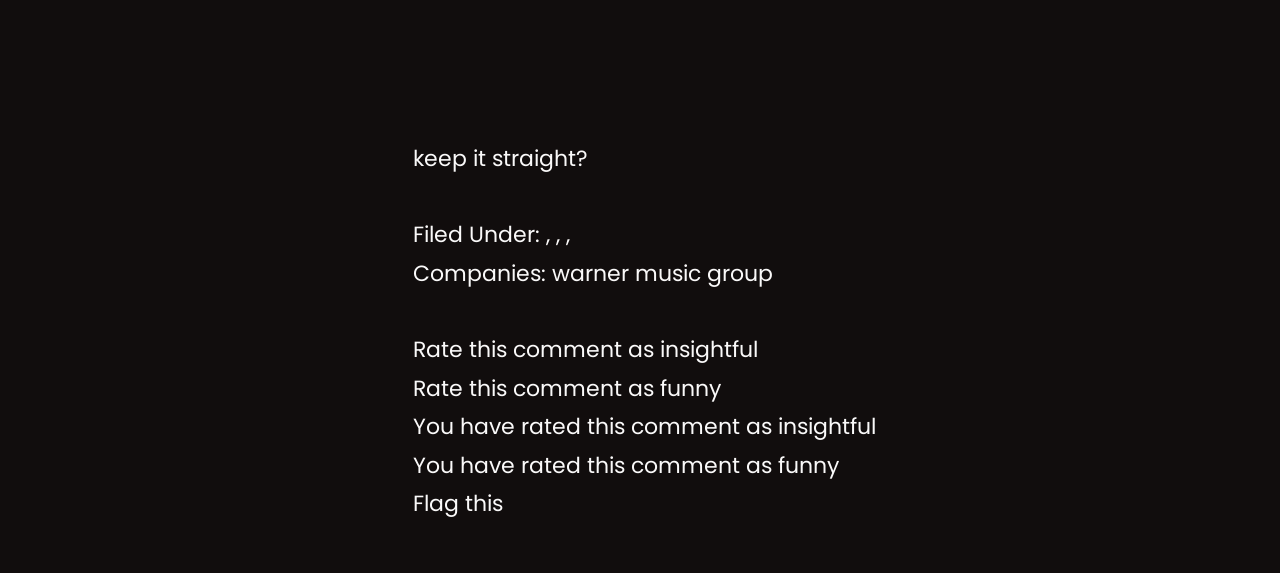keep it straight?

Filed Under: , , ,
Companies: warner music group

Rate this comment as insightful
Rate this comment as funny
You have rated this comment as insightful
You have rated this comment as funny
Flag this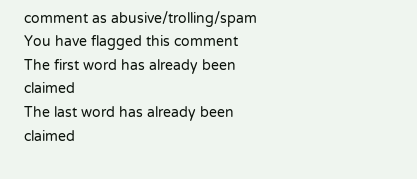comment as abusive/trolling/spam
You have flagged this comment
The first word has already been claimed
The last word has already been claimed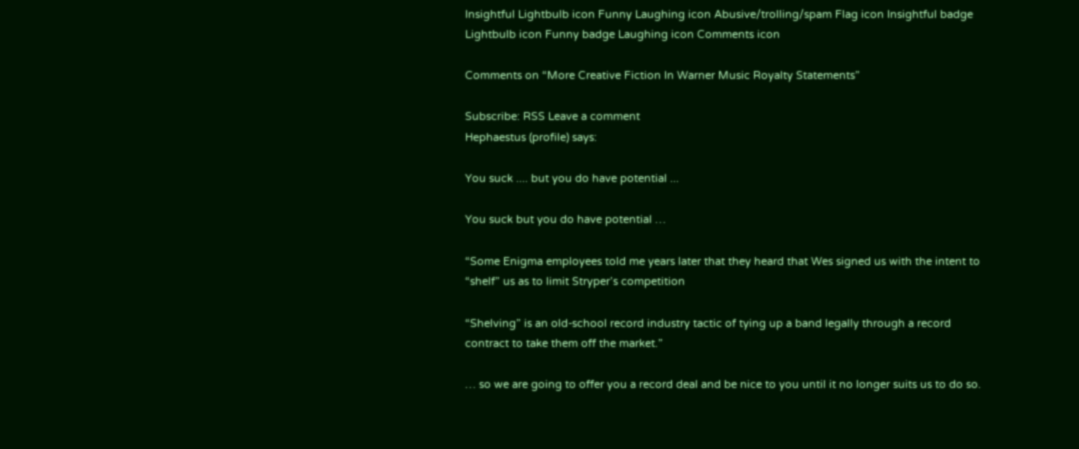Insightful Lightbulb icon Funny Laughing icon Abusive/trolling/spam Flag icon Insightful badge Lightbulb icon Funny badge Laughing icon Comments icon

Comments on “More Creative Fiction In Warner Music Royalty Statements”

Subscribe: RSS Leave a comment
Hephaestus (profile) says:

You suck .... but you do have potential ...

You suck but you do have potential …

“Some Enigma employees told me years later that they heard that Wes signed us with the intent to “shelf” us as to limit Stryper’s competition

“Shelving” is an old-school record industry tactic of tying up a band legally through a record contract to take them off the market.”

… so we are going to offer you a record deal and be nice to you until it no longer suits us to do so.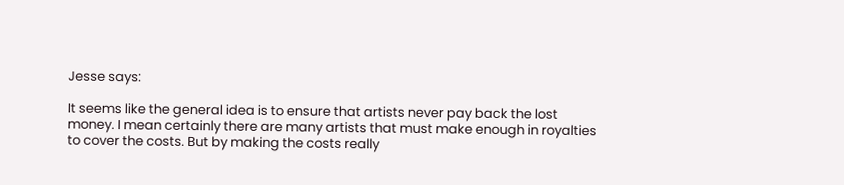Jesse says:

It seems like the general idea is to ensure that artists never pay back the lost money. I mean certainly there are many artists that must make enough in royalties to cover the costs. But by making the costs really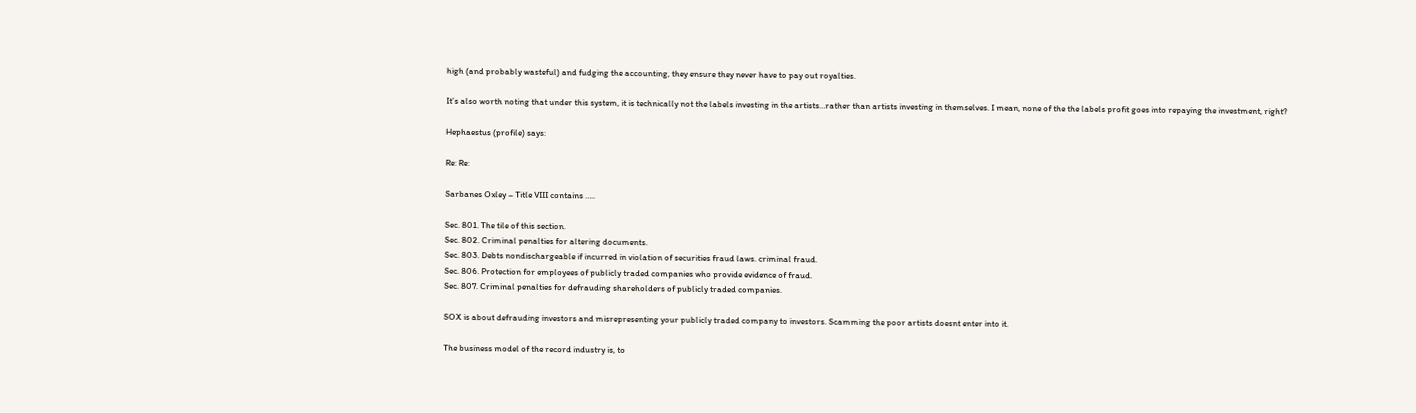high (and probably wasteful) and fudging the accounting, they ensure they never have to pay out royalties.

It’s also worth noting that under this system, it is technically not the labels investing in the artists…rather than artists investing in themselves. I mean, none of the the labels profit goes into repaying the investment, right?

Hephaestus (profile) says:

Re: Re:

Sarbanes Oxley – Title VIII contains …..

Sec. 801. The tile of this section.
Sec. 802. Criminal penalties for altering documents.
Sec. 803. Debts nondischargeable if incurred in violation of securities fraud laws. criminal fraud.
Sec. 806. Protection for employees of publicly traded companies who provide evidence of fraud.
Sec. 807. Criminal penalties for defrauding shareholders of publicly traded companies.

SOX is about defrauding investors and misrepresenting your publicly traded company to investors. Scamming the poor artists doesnt enter into it.

The business model of the record industry is, to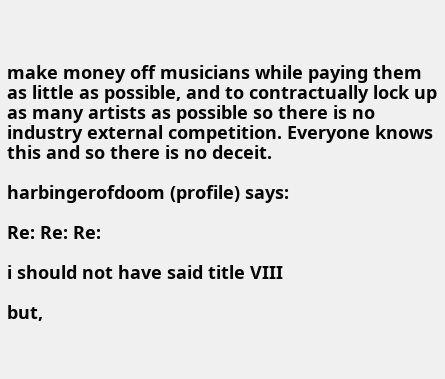make money off musicians while paying them as little as possible, and to contractually lock up as many artists as possible so there is no industry external competition. Everyone knows this and so there is no deceit.

harbingerofdoom (profile) says:

Re: Re: Re:

i should not have said title VIII

but,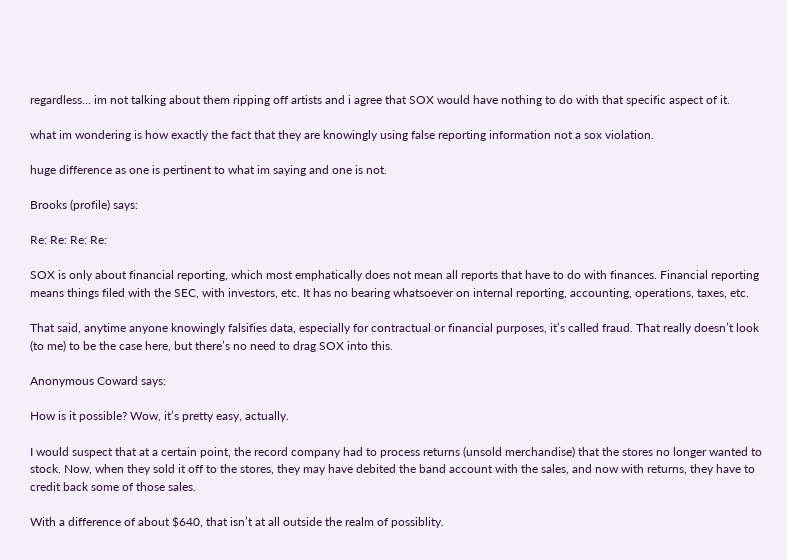regardless… im not talking about them ripping off artists and i agree that SOX would have nothing to do with that specific aspect of it.

what im wondering is how exactly the fact that they are knowingly using false reporting information not a sox violation.

huge difference as one is pertinent to what im saying and one is not.

Brooks (profile) says:

Re: Re: Re: Re:

SOX is only about financial reporting, which most emphatically does not mean all reports that have to do with finances. Financial reporting means things filed with the SEC, with investors, etc. It has no bearing whatsoever on internal reporting, accounting, operations, taxes, etc.

That said, anytime anyone knowingly falsifies data, especially for contractual or financial purposes, it’s called fraud. That really doesn’t look (to me) to be the case here, but there’s no need to drag SOX into this.

Anonymous Coward says:

How is it possible? Wow, it’s pretty easy, actually.

I would suspect that at a certain point, the record company had to process returns (unsold merchandise) that the stores no longer wanted to stock. Now, when they sold it off to the stores, they may have debited the band account with the sales, and now with returns, they have to credit back some of those sales.

With a difference of about $640, that isn’t at all outside the realm of possiblity.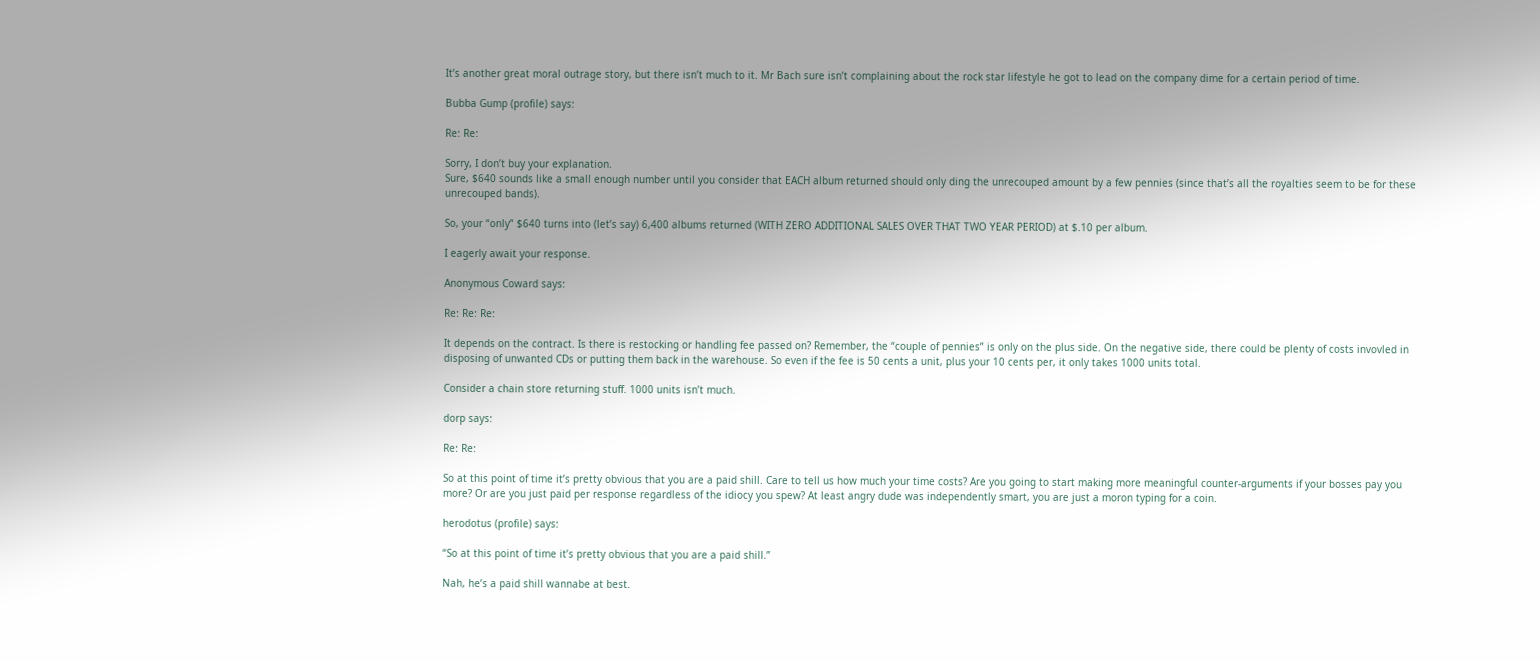It’s another great moral outrage story, but there isn’t much to it. Mr Bach sure isn’t complaining about the rock star lifestyle he got to lead on the company dime for a certain period of time.

Bubba Gump (profile) says:

Re: Re:

Sorry, I don’t buy your explanation.
Sure, $640 sounds like a small enough number until you consider that EACH album returned should only ding the unrecouped amount by a few pennies (since that’s all the royalties seem to be for these unrecouped bands).

So, your “only” $640 turns into (let’s say) 6,400 albums returned (WITH ZERO ADDITIONAL SALES OVER THAT TWO YEAR PERIOD) at $.10 per album.

I eagerly await your response.

Anonymous Coward says:

Re: Re: Re:

It depends on the contract. Is there is restocking or handling fee passed on? Remember, the “couple of pennies” is only on the plus side. On the negative side, there could be plenty of costs invovled in disposing of unwanted CDs or putting them back in the warehouse. So even if the fee is 50 cents a unit, plus your 10 cents per, it only takes 1000 units total.

Consider a chain store returning stuff. 1000 units isn’t much.

dorp says:

Re: Re:

So at this point of time it’s pretty obvious that you are a paid shill. Care to tell us how much your time costs? Are you going to start making more meaningful counter-arguments if your bosses pay you more? Or are you just paid per response regardless of the idiocy you spew? At least angry dude was independently smart, you are just a moron typing for a coin.

herodotus (profile) says:

“So at this point of time it’s pretty obvious that you are a paid shill.”

Nah, he’s a paid shill wannabe at best.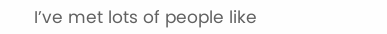I’ve met lots of people like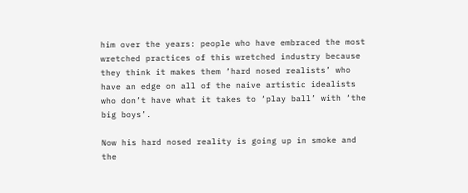him over the years: people who have embraced the most wretched practices of this wretched industry because they think it makes them ‘hard nosed realists’ who have an edge on all of the naive artistic idealists who don’t have what it takes to ‘play ball’ with ‘the big boys’.

Now his hard nosed reality is going up in smoke and the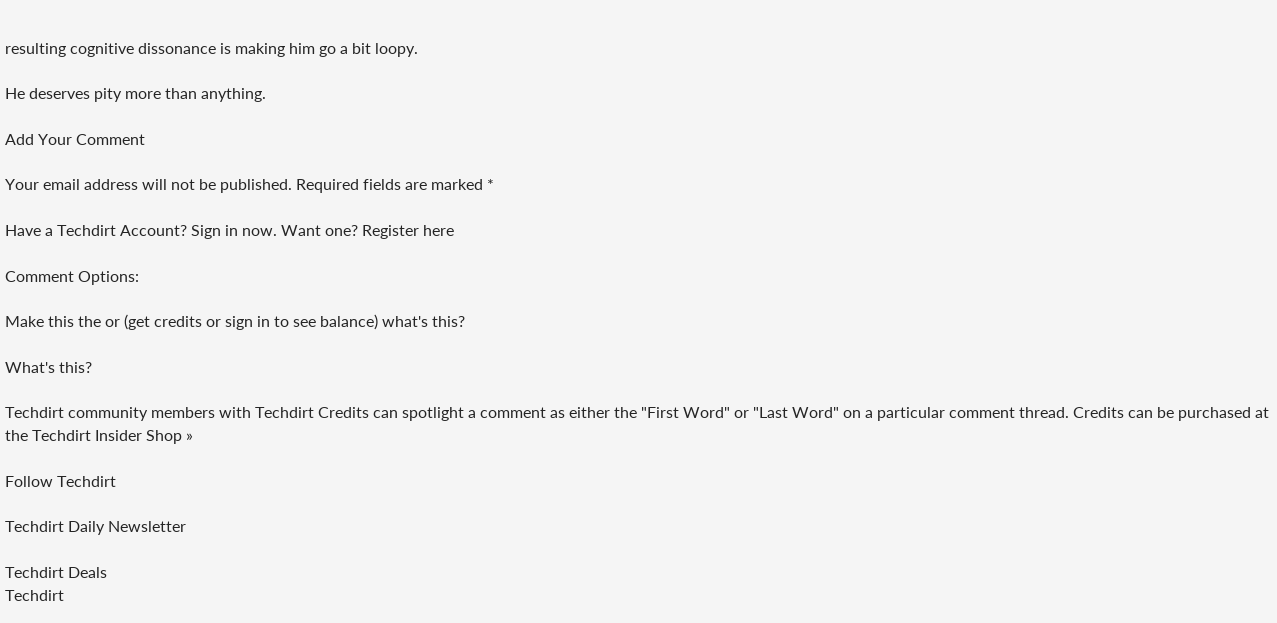resulting cognitive dissonance is making him go a bit loopy.

He deserves pity more than anything.

Add Your Comment

Your email address will not be published. Required fields are marked *

Have a Techdirt Account? Sign in now. Want one? Register here

Comment Options:

Make this the or (get credits or sign in to see balance) what's this?

What's this?

Techdirt community members with Techdirt Credits can spotlight a comment as either the "First Word" or "Last Word" on a particular comment thread. Credits can be purchased at the Techdirt Insider Shop »

Follow Techdirt

Techdirt Daily Newsletter

Techdirt Deals
Techdirt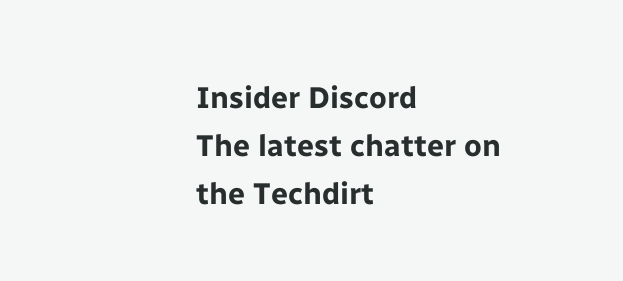Insider Discord
The latest chatter on the Techdirt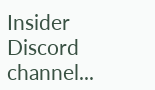Insider Discord channel...